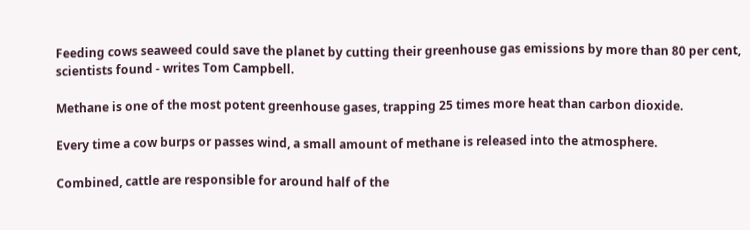Feeding cows seaweed could save the planet by cutting their greenhouse gas emissions by more than 80 per cent, scientists found - writes Tom Campbell.

Methane is one of the most potent greenhouse gases, trapping 25 times more heat than carbon dioxide.

Every time a cow burps or passes wind, a small amount of methane is released into the atmosphere.

Combined, cattle are responsible for around half of the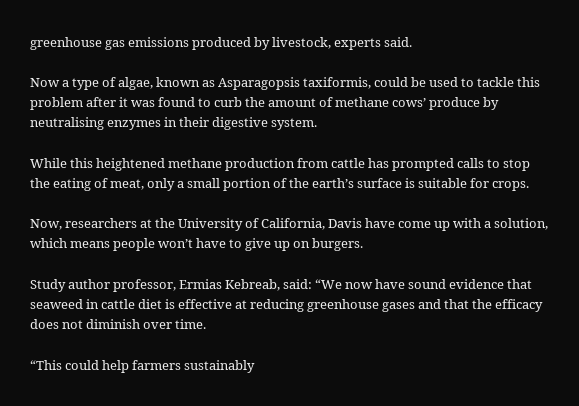greenhouse gas emissions produced by livestock, experts said.

Now a type of algae, known as Asparagopsis taxiformis, could be used to tackle this problem after it was found to curb the amount of methane cows’ produce by neutralising enzymes in their digestive system.

While this heightened methane production from cattle has prompted calls to stop the eating of meat, only a small portion of the earth’s surface is suitable for crops.

Now, researchers at the University of California, Davis have come up with a solution, which means people won’t have to give up on burgers.

Study author professor, Ermias Kebreab, said: “We now have sound evidence that seaweed in cattle diet is effective at reducing greenhouse gases and that the efficacy does not diminish over time.

“This could help farmers sustainably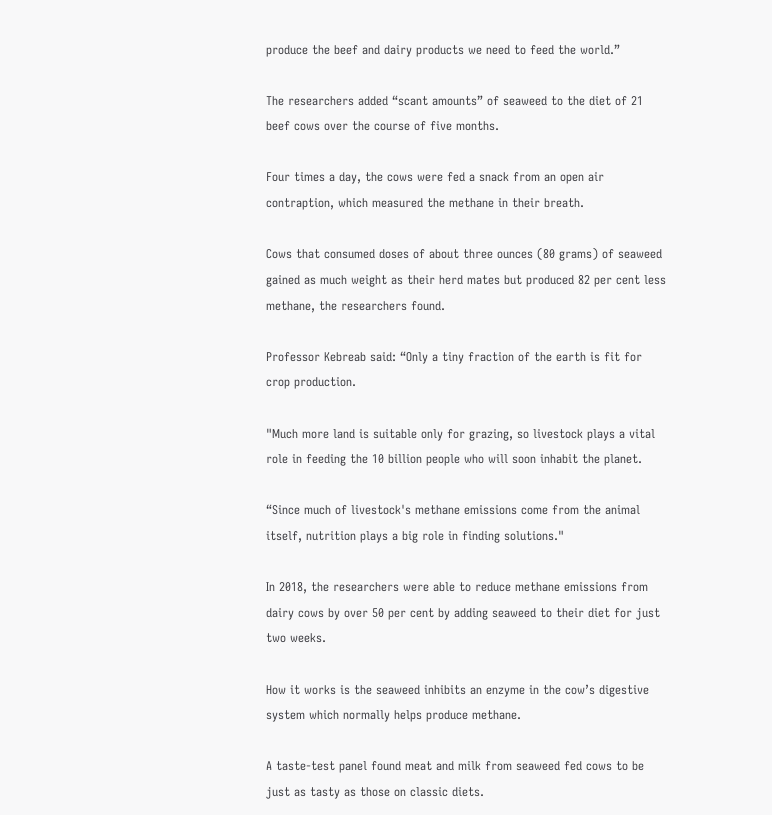produce the beef and dairy products we need to feed the world.”

The researchers added “scant amounts” of seaweed to the diet of 21 beef cows over the course of five months.

Four times a day, the cows were fed a snack from an open air contraption, which measured the methane in their breath.

Cows that consumed doses of about three ounces (80 grams) of seaweed gained as much weight as their herd mates but produced 82 per cent less methane, the researchers found.

Professor Kebreab said: “Only a tiny fraction of the earth is fit for crop production.

"Much more land is suitable only for grazing, so livestock plays a vital role in feeding the 10 billion people who will soon inhabit the planet.

“Since much of livestock's methane emissions come from the animal itself, nutrition plays a big role in finding solutions."

In 2018, the researchers were able to reduce methane emissions from dairy cows by over 50 per cent by adding seaweed to their diet for just two weeks.

How it works is the seaweed inhibits an enzyme in the cow’s digestive system which normally helps produce methane.

A taste-test panel found meat and milk from seaweed fed cows to be just as tasty as those on classic diets.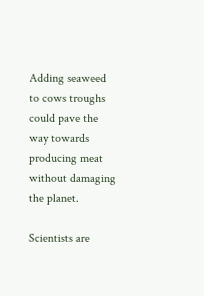Adding seaweed to cows troughs could pave the way towards producing meat without damaging the planet.

Scientists are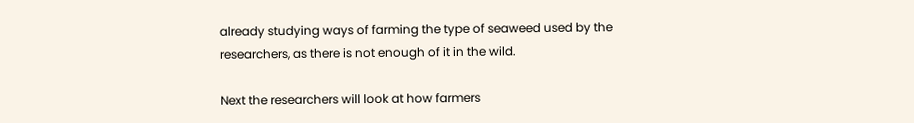already studying ways of farming the type of seaweed used by the researchers, as there is not enough of it in the wild.

Next the researchers will look at how farmers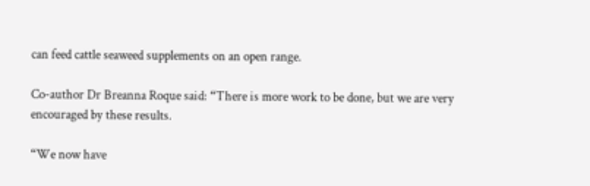can feed cattle seaweed supplements on an open range.

Co-author Dr Breanna Roque said: “There is more work to be done, but we are very encouraged by these results.

“We now have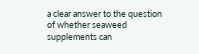a clear answer to the question of whether seaweed supplements can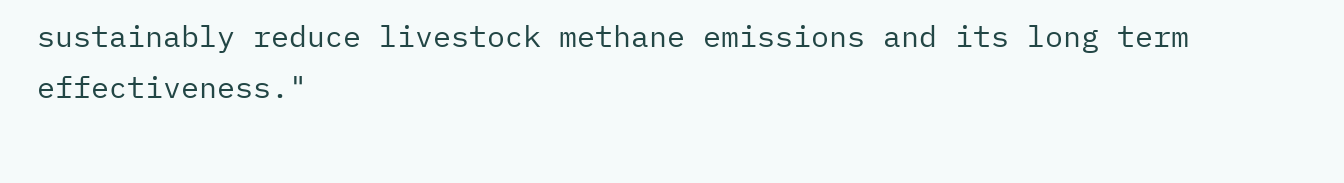sustainably reduce livestock methane emissions and its long term effectiveness."